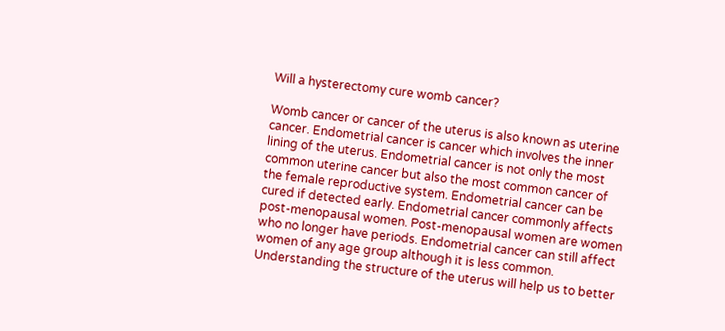Will a hysterectomy cure womb cancer?

Womb cancer or cancer of the uterus is also known as uterine cancer. Endometrial cancer is cancer which involves the inner lining of the uterus. Endometrial cancer is not only the most common uterine cancer but also the most common cancer of the female reproductive system. Endometrial cancer can be cured if detected early. Endometrial cancer commonly affects post-menopausal women. Post-menopausal women are women who no longer have periods. Endometrial cancer can still affect women of any age group although it is less common. Understanding the structure of the uterus will help us to better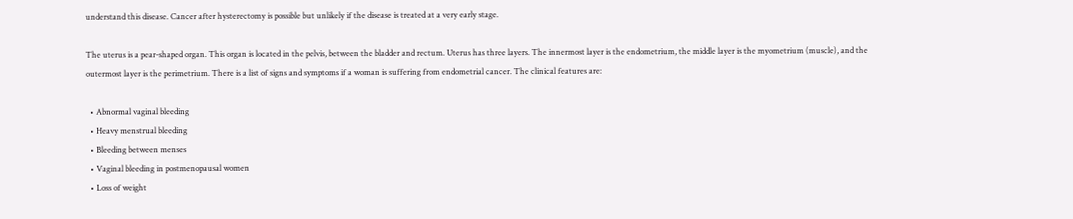understand this disease. Cancer after hysterectomy is possible but unlikely if the disease is treated at a very early stage.

The uterus is a pear-shaped organ. This organ is located in the pelvis, between the bladder and rectum. Uterus has three layers. The innermost layer is the endometrium, the middle layer is the myometrium (muscle), and the outermost layer is the perimetrium. There is a list of signs and symptoms if a woman is suffering from endometrial cancer. The clinical features are:

  • Abnormal vaginal bleeding
  • Heavy menstrual bleeding
  • Bleeding between menses
  • Vaginal bleeding in postmenopausal women
  • Loss of weight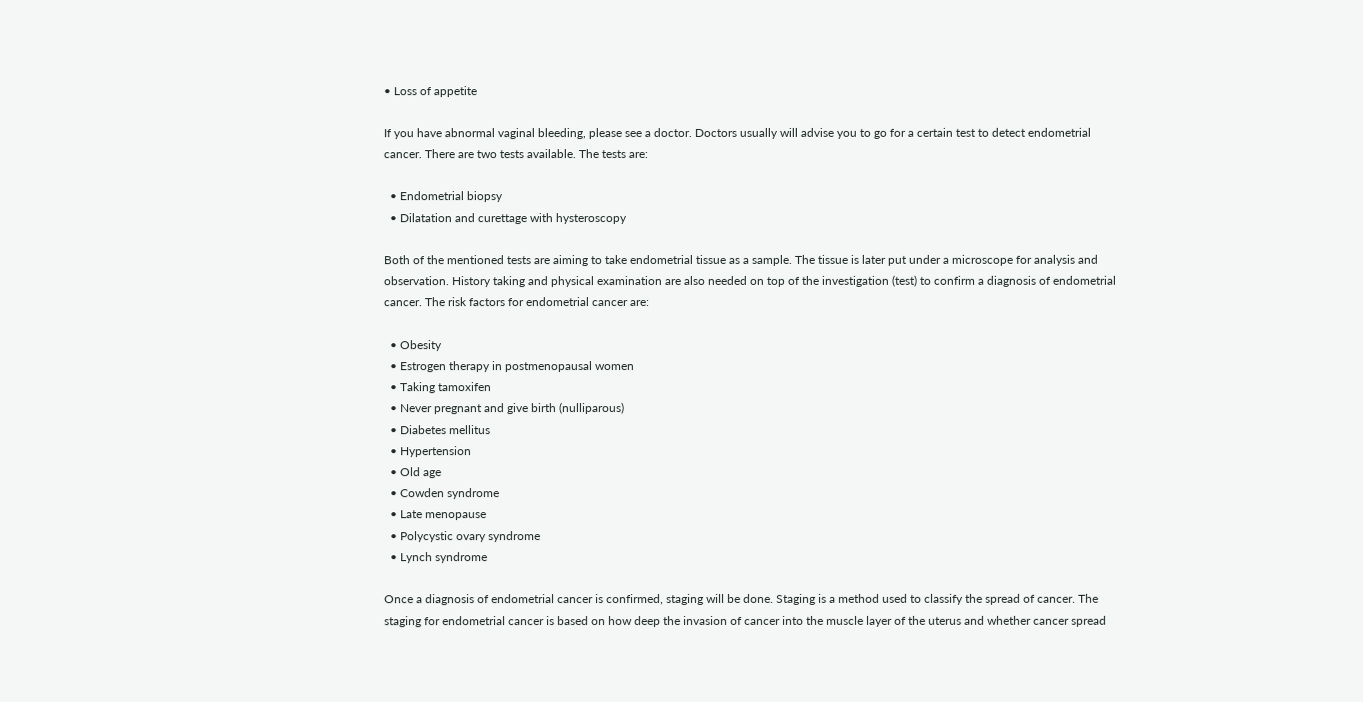• Loss of appetite

If you have abnormal vaginal bleeding, please see a doctor. Doctors usually will advise you to go for a certain test to detect endometrial cancer. There are two tests available. The tests are:

  • Endometrial biopsy
  • Dilatation and curettage with hysteroscopy

Both of the mentioned tests are aiming to take endometrial tissue as a sample. The tissue is later put under a microscope for analysis and observation. History taking and physical examination are also needed on top of the investigation (test) to confirm a diagnosis of endometrial cancer. The risk factors for endometrial cancer are:

  • Obesity
  • Estrogen therapy in postmenopausal women
  • Taking tamoxifen
  • Never pregnant and give birth (nulliparous)
  • Diabetes mellitus
  • Hypertension
  • Old age
  • Cowden syndrome
  • Late menopause
  • Polycystic ovary syndrome
  • Lynch syndrome

Once a diagnosis of endometrial cancer is confirmed, staging will be done. Staging is a method used to classify the spread of cancer. The staging for endometrial cancer is based on how deep the invasion of cancer into the muscle layer of the uterus and whether cancer spread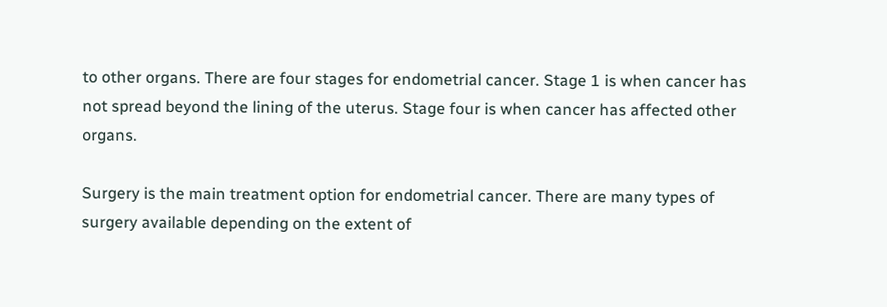to other organs. There are four stages for endometrial cancer. Stage 1 is when cancer has not spread beyond the lining of the uterus. Stage four is when cancer has affected other organs.

Surgery is the main treatment option for endometrial cancer. There are many types of surgery available depending on the extent of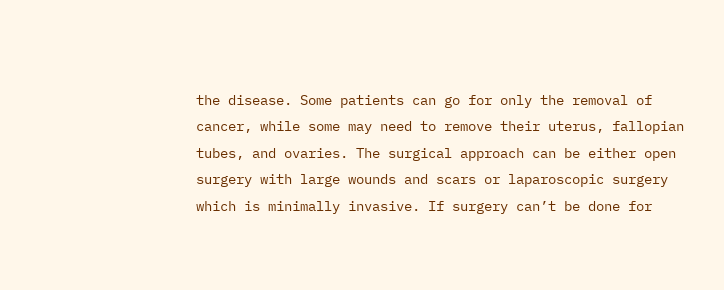the disease. Some patients can go for only the removal of cancer, while some may need to remove their uterus, fallopian tubes, and ovaries. The surgical approach can be either open surgery with large wounds and scars or laparoscopic surgery which is minimally invasive. If surgery can’t be done for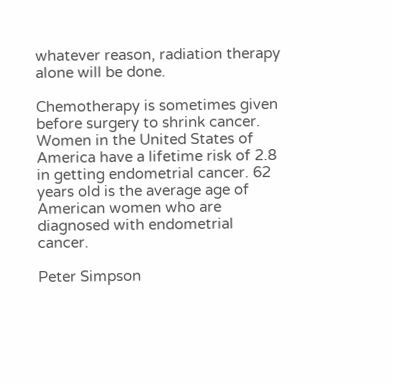whatever reason, radiation therapy alone will be done.

Chemotherapy is sometimes given before surgery to shrink cancer. Women in the United States of America have a lifetime risk of 2.8 in getting endometrial cancer. 62 years old is the average age of American women who are diagnosed with endometrial cancer.

Peter Simpson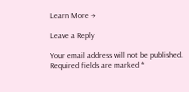Learn More →

Leave a Reply

Your email address will not be published. Required fields are marked *